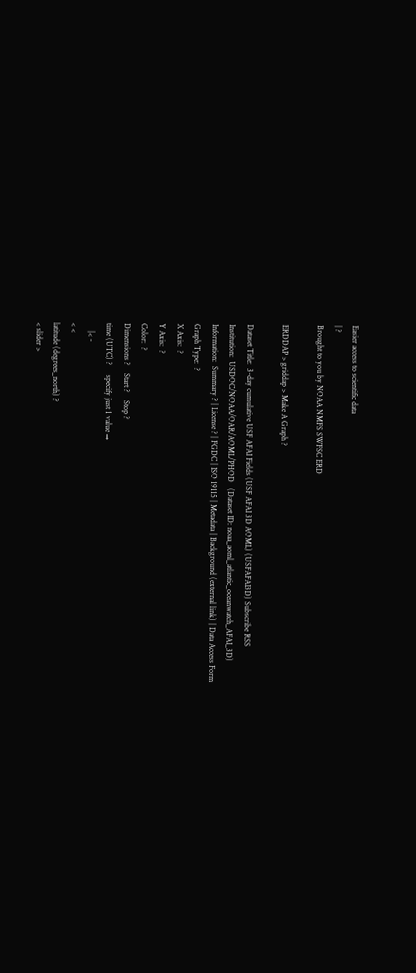Easier access to scientific data
| ?
Brought to you by NOAA NMFS SWFSC ERD

ERDDAP > griddap > Make A Graph ?

Dataset Title:  3-day cumulative USF AFAI Fields (USF AFAI 3D AOML) (USFAFAI3D) Subscribe RSS
Institution:  USDOC/NOAA/OAR/AOML/PHOD   (Dataset ID: noaa_aoml_atlantic_oceanwatch_AFAI_3D)
Information:  Summary ? | License ? | FGDC | ISO 19115 | Metadata | Background (external link) | Data Access Form
Graph Type:  ?
X Axis:  ?
Y Axis:  ?
Color:  ?
Dimensions ?    Start ?    Stop ?
time (UTC) ?     specify just 1 value →
    |< -
< <
latitude (degrees_north) ?
< slider >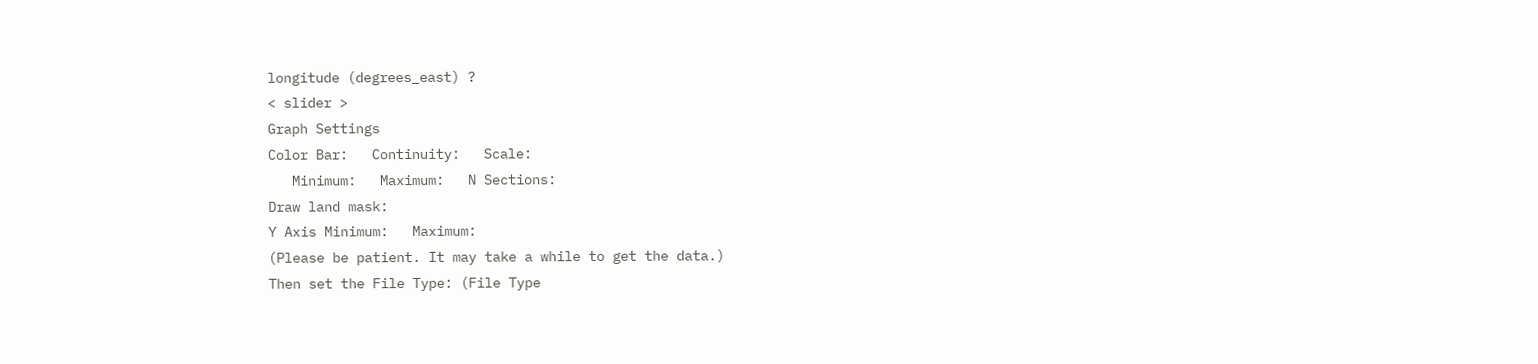longitude (degrees_east) ?
< slider >
Graph Settings
Color Bar:   Continuity:   Scale:
   Minimum:   Maximum:   N Sections:
Draw land mask:
Y Axis Minimum:   Maximum:
(Please be patient. It may take a while to get the data.)
Then set the File Type: (File Type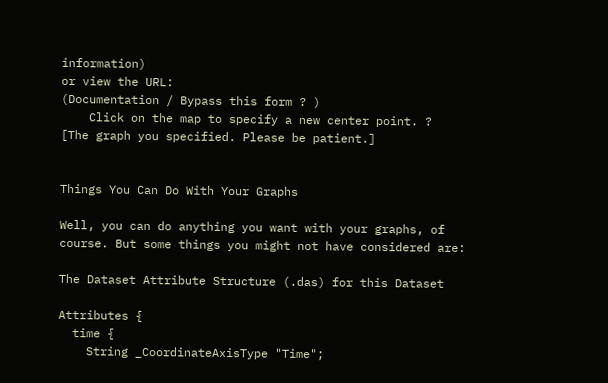information)
or view the URL:
(Documentation / Bypass this form ? )
    Click on the map to specify a new center point. ?
[The graph you specified. Please be patient.]


Things You Can Do With Your Graphs

Well, you can do anything you want with your graphs, of course. But some things you might not have considered are:

The Dataset Attribute Structure (.das) for this Dataset

Attributes {
  time {
    String _CoordinateAxisType "Time";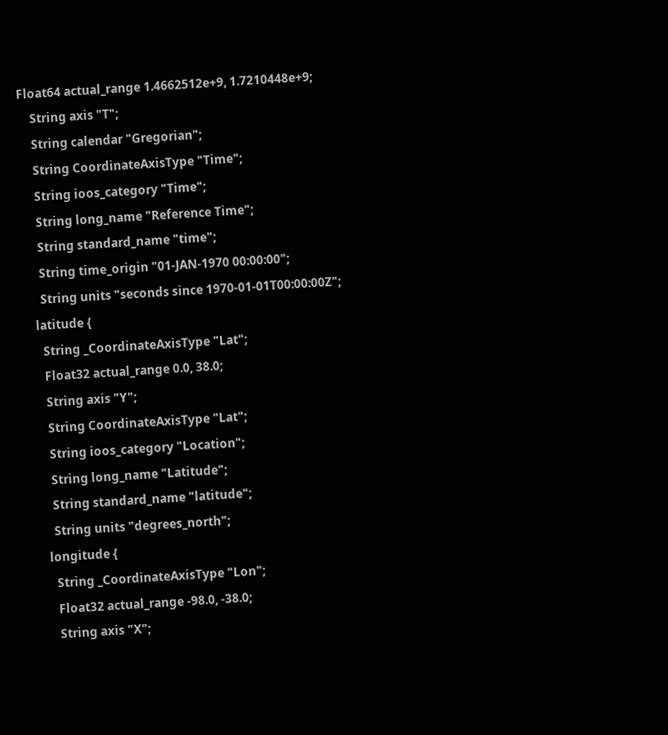Float64 actual_range 1.4662512e+9, 1.7210448e+9;
    String axis "T";
    String calendar "Gregorian";
    String CoordinateAxisType "Time";
    String ioos_category "Time";
    String long_name "Reference Time";
    String standard_name "time";
    String time_origin "01-JAN-1970 00:00:00";
    String units "seconds since 1970-01-01T00:00:00Z";
  latitude {
    String _CoordinateAxisType "Lat";
    Float32 actual_range 0.0, 38.0;
    String axis "Y";
    String CoordinateAxisType "Lat";
    String ioos_category "Location";
    String long_name "Latitude";
    String standard_name "latitude";
    String units "degrees_north";
  longitude {
    String _CoordinateAxisType "Lon";
    Float32 actual_range -98.0, -38.0;
    String axis "X";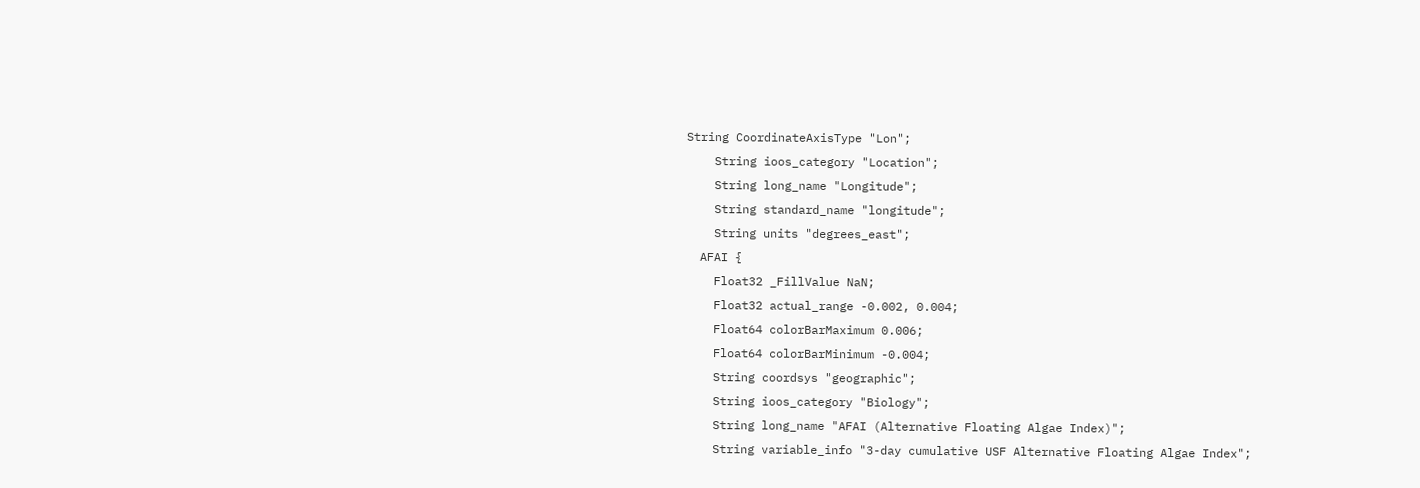String CoordinateAxisType "Lon";
    String ioos_category "Location";
    String long_name "Longitude";
    String standard_name "longitude";
    String units "degrees_east";
  AFAI {
    Float32 _FillValue NaN;
    Float32 actual_range -0.002, 0.004;
    Float64 colorBarMaximum 0.006;
    Float64 colorBarMinimum -0.004;
    String coordsys "geographic";
    String ioos_category "Biology";
    String long_name "AFAI (Alternative Floating Algae Index)";
    String variable_info "3-day cumulative USF Alternative Floating Algae Index";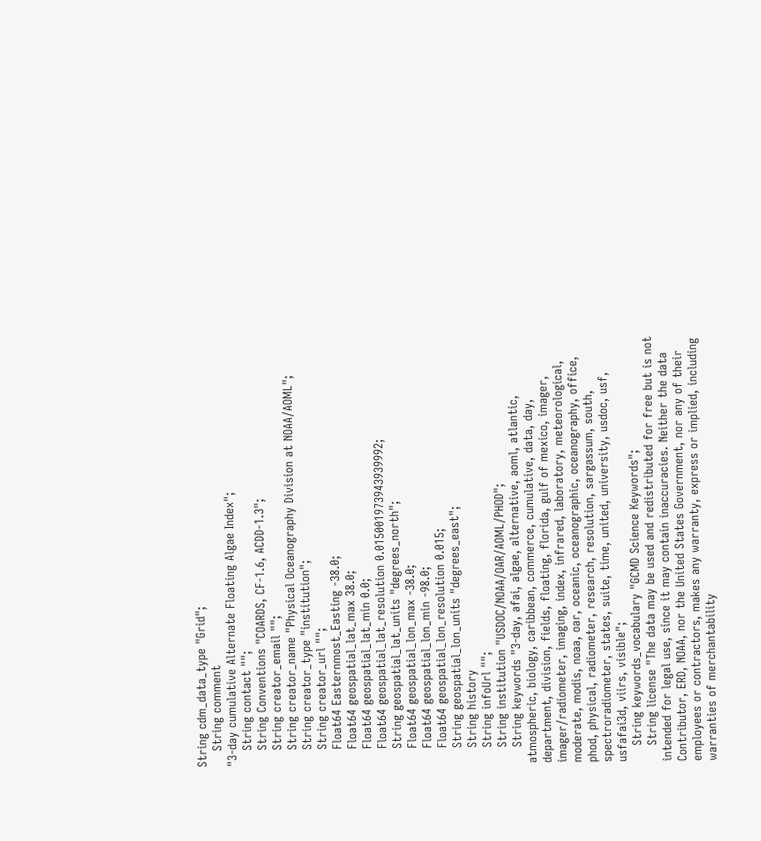String cdm_data_type "Grid";
    String comment
"3-day cumulative Alternate Floating Algae Index";
    String contact "";
    String Conventions "COARDS, CF-1.6, ACDD-1.3";
    String creator_email "";
    String creator_name "Physical Oceanography Division at NOAA/AOML";
    String creator_type "institution";
    String creator_url "";
    Float64 Easternmost_Easting -38.0;
    Float64 geospatial_lat_max 38.0;
    Float64 geospatial_lat_min 0.0;
    Float64 geospatial_lat_resolution 0.015001973943939992;
    String geospatial_lat_units "degrees_north";
    Float64 geospatial_lon_max -38.0;
    Float64 geospatial_lon_min -98.0;
    Float64 geospatial_lon_resolution 0.015;
    String geospatial_lon_units "degrees_east";
    String history
    String infoUrl "";
    String institution "USDOC/NOAA/OAR/AOML/PHOD";
    String keywords "3-day, afai, algae, alternative, aoml, atlantic, atmospheric, biology, caribbean, commerce, cumulative, data, day, department, division, fields, floating, florida, gulf of mexico, imager, imager/radiometer, imaging, index, infrared, laboratory, meteorological, moderate, modis, noaa, oar, oceanic, oceanographic, oceanography, office, phod, physical, radiometer, research, resolution, sargassum, south, spectroradiometer, states, suite, time, united, university, usdoc, usf, usfafai3d, viirs, visible";
    String keywords_vocabulary "GCMD Science Keywords";
    String license "The data may be used and redistributed for free but is not intended for legal use, since it may contain inaccuracies. Neither the data Contributor, ERD, NOAA, nor the United States Government, nor any of their employees or contractors, makes any warranty, express or implied, including warranties of merchantability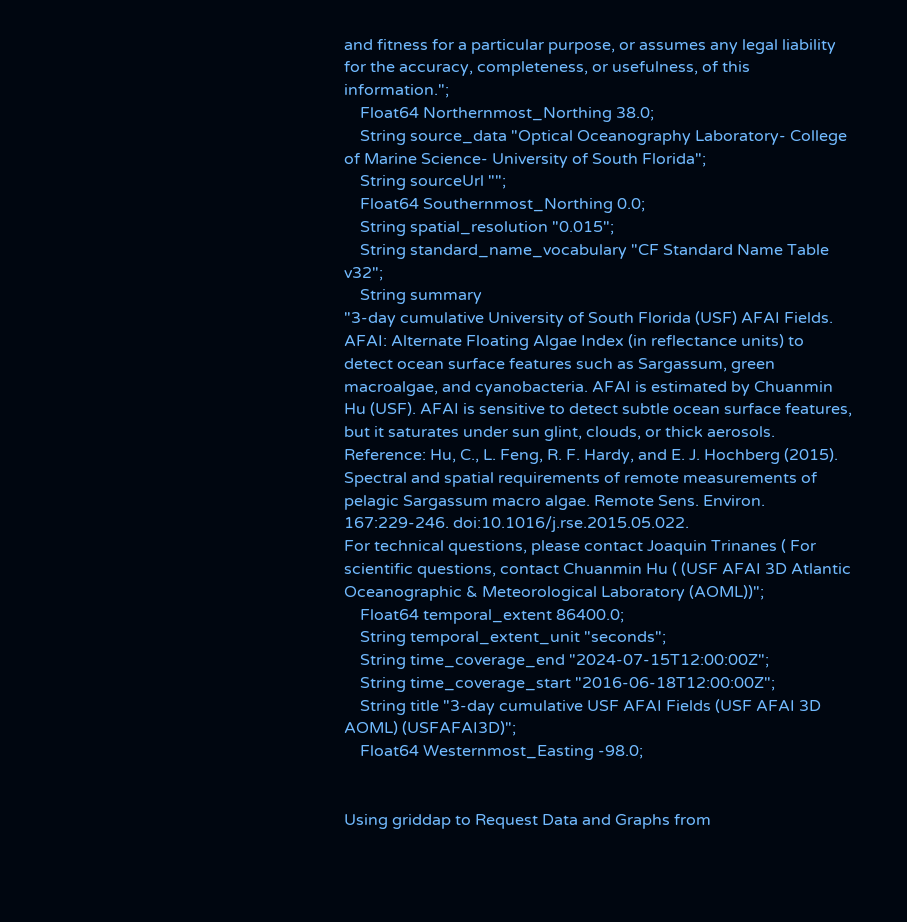and fitness for a particular purpose, or assumes any legal liability for the accuracy, completeness, or usefulness, of this information.";
    Float64 Northernmost_Northing 38.0;
    String source_data "Optical Oceanography Laboratory- College of Marine Science- University of South Florida";
    String sourceUrl "";
    Float64 Southernmost_Northing 0.0;
    String spatial_resolution "0.015";
    String standard_name_vocabulary "CF Standard Name Table v32";
    String summary
"3-day cumulative University of South Florida (USF) AFAI Fields. AFAI: Alternate Floating Algae Index (in reflectance units) to detect ocean surface features such as Sargassum, green macroalgae, and cyanobacteria. AFAI is estimated by Chuanmin Hu (USF). AFAI is sensitive to detect subtle ocean surface features, but it saturates under sun glint, clouds, or thick aerosols. Reference: Hu, C., L. Feng, R. F. Hardy, and E. J. Hochberg (2015). Spectral and spatial requirements of remote measurements of pelagic Sargassum macro algae. Remote Sens. Environ. 167:229-246. doi:10.1016/j.rse.2015.05.022.
For technical questions, please contact Joaquin Trinanes ( For scientific questions, contact Chuanmin Hu ( (USF AFAI 3D Atlantic Oceanographic & Meteorological Laboratory (AOML))";
    Float64 temporal_extent 86400.0;
    String temporal_extent_unit "seconds";
    String time_coverage_end "2024-07-15T12:00:00Z";
    String time_coverage_start "2016-06-18T12:00:00Z";
    String title "3-day cumulative USF AFAI Fields (USF AFAI 3D AOML) (USFAFAI3D)";
    Float64 Westernmost_Easting -98.0;


Using griddap to Request Data and Graphs from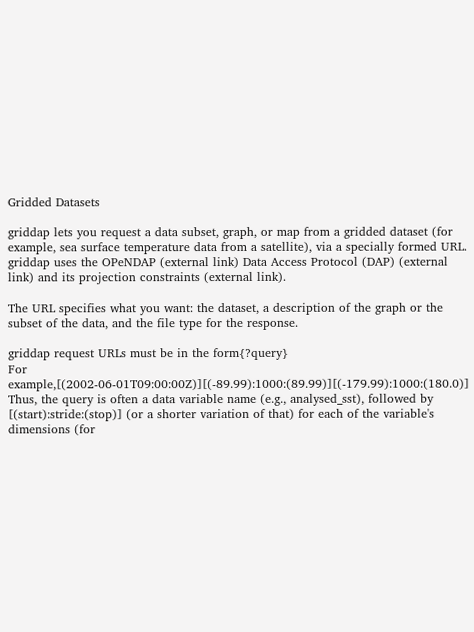Gridded Datasets

griddap lets you request a data subset, graph, or map from a gridded dataset (for example, sea surface temperature data from a satellite), via a specially formed URL. griddap uses the OPeNDAP (external link) Data Access Protocol (DAP) (external link) and its projection constraints (external link).

The URL specifies what you want: the dataset, a description of the graph or the subset of the data, and the file type for the response.

griddap request URLs must be in the form{?query}
For example,[(2002-06-01T09:00:00Z)][(-89.99):1000:(89.99)][(-179.99):1000:(180.0)]
Thus, the query is often a data variable name (e.g., analysed_sst), followed by [(start):stride:(stop)] (or a shorter variation of that) for each of the variable's dimensions (for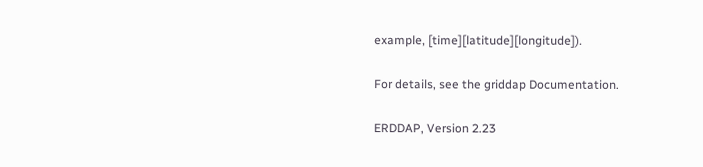example, [time][latitude][longitude]).

For details, see the griddap Documentation.

ERDDAP, Version 2.23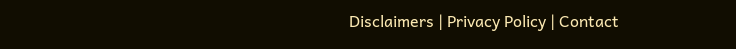Disclaimers | Privacy Policy | Contact